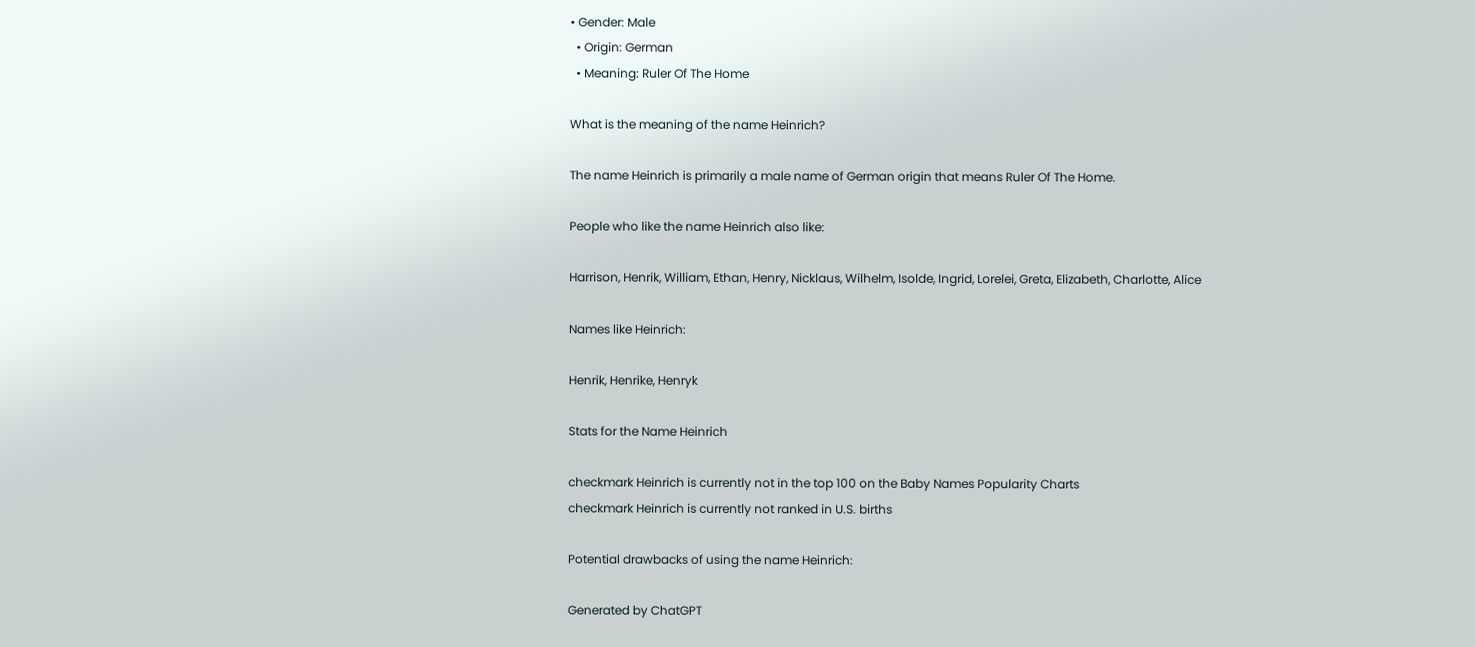• Gender: Male
  • Origin: German
  • Meaning: Ruler Of The Home

What is the meaning of the name Heinrich?

The name Heinrich is primarily a male name of German origin that means Ruler Of The Home.

People who like the name Heinrich also like:

Harrison, Henrik, William, Ethan, Henry, Nicklaus, Wilhelm, Isolde, Ingrid, Lorelei, Greta, Elizabeth, Charlotte, Alice

Names like Heinrich:

Henrik, Henrike, Henryk

Stats for the Name Heinrich

checkmark Heinrich is currently not in the top 100 on the Baby Names Popularity Charts
checkmark Heinrich is currently not ranked in U.S. births

Potential drawbacks of using the name Heinrich:

Generated by ChatGPT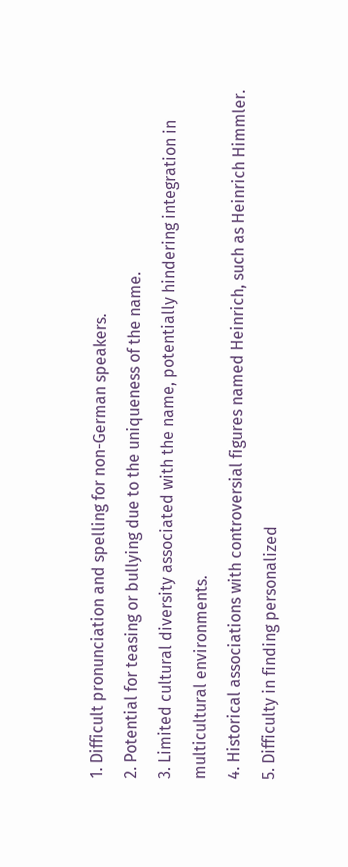1. Difficult pronunciation and spelling for non-German speakers.
2. Potential for teasing or bullying due to the uniqueness of the name.
3. Limited cultural diversity associated with the name, potentially hindering integration in multicultural environments.
4. Historical associations with controversial figures named Heinrich, such as Heinrich Himmler.
5. Difficulty in finding personalized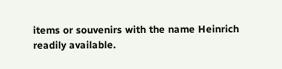items or souvenirs with the name Heinrich readily available.